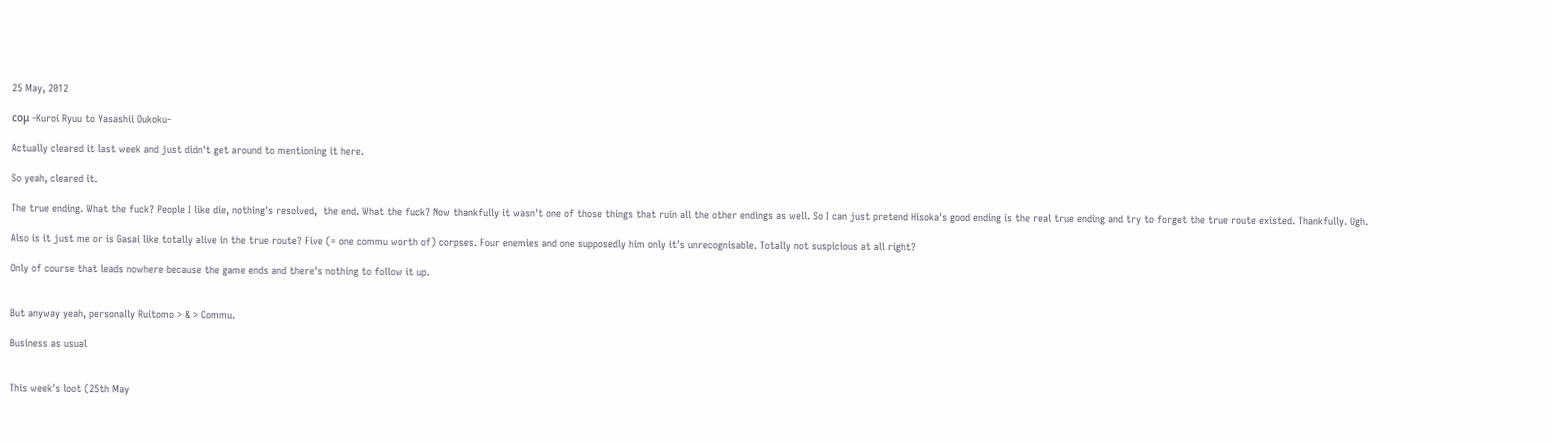25 May, 2012

coμ -Kuroi Ryuu to Yasashii Oukoku-

Actually cleared it last week and just didn't get around to mentioning it here.

So yeah, cleared it.

The true ending. What the fuck? People I like die, nothing's resolved,  the end. What the fuck? Now thankfully it wasn't one of those things that ruin all the other endings as well. So I can just pretend Hisoka's good ending is the real true ending and try to forget the true route existed. Thankfully. Ugh.

Also is it just me or is Gasai like totally alive in the true route? Five (= one commu worth of) corpses. Four enemies and one supposedly him only it's unrecognisable. Totally not suspicious at all right?

Only of course that leads nowhere because the game ends and there's nothing to follow it up.


But anyway yeah, personally Ruitomo > & > Commu.

Business as usual


This week's loot (25th May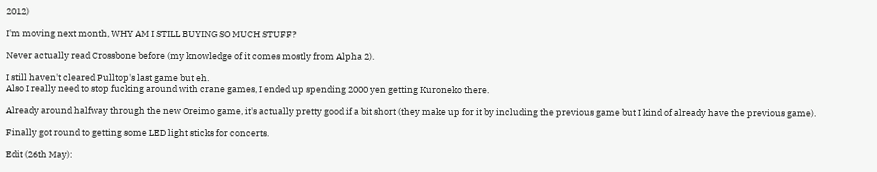2012)

I'm moving next month, WHY AM I STILL BUYING SO MUCH STUFF?

Never actually read Crossbone before (my knowledge of it comes mostly from Alpha 2).

I still haven't cleared Pulltop's last game but eh.
Also I really need to stop fucking around with crane games, I ended up spending 2000 yen getting Kuroneko there.

Already around halfway through the new Oreimo game, it's actually pretty good if a bit short (they make up for it by including the previous game but I kind of already have the previous game).

Finally got round to getting some LED light sticks for concerts.

Edit (26th May):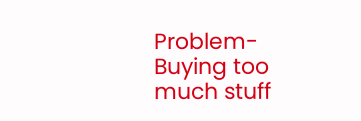Problem- Buying too much stuff